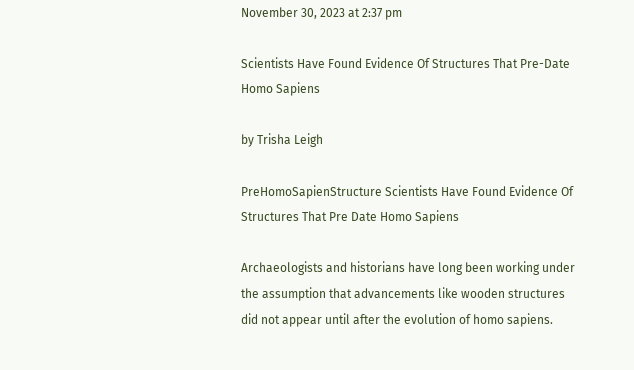November 30, 2023 at 2:37 pm

Scientists Have Found Evidence Of Structures That Pre-Date Homo Sapiens

by Trisha Leigh

PreHomoSapienStructure Scientists Have Found Evidence Of Structures That Pre Date Homo Sapiens

Archaeologists and historians have long been working under the assumption that advancements like wooden structures did not appear until after the evolution of homo sapiens.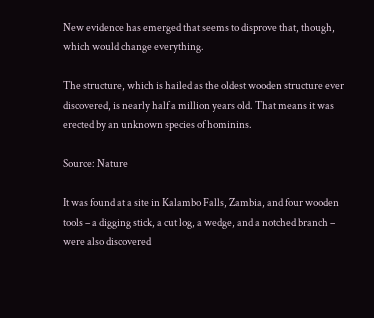New evidence has emerged that seems to disprove that, though, which would change everything.

The structure, which is hailed as the oldest wooden structure ever discovered, is nearly half a million years old. That means it was erected by an unknown species of hominins.

Source: Nature

It was found at a site in Kalambo Falls, Zambia, and four wooden tools – a digging stick, a cut log, a wedge, and a notched branch – were also discovered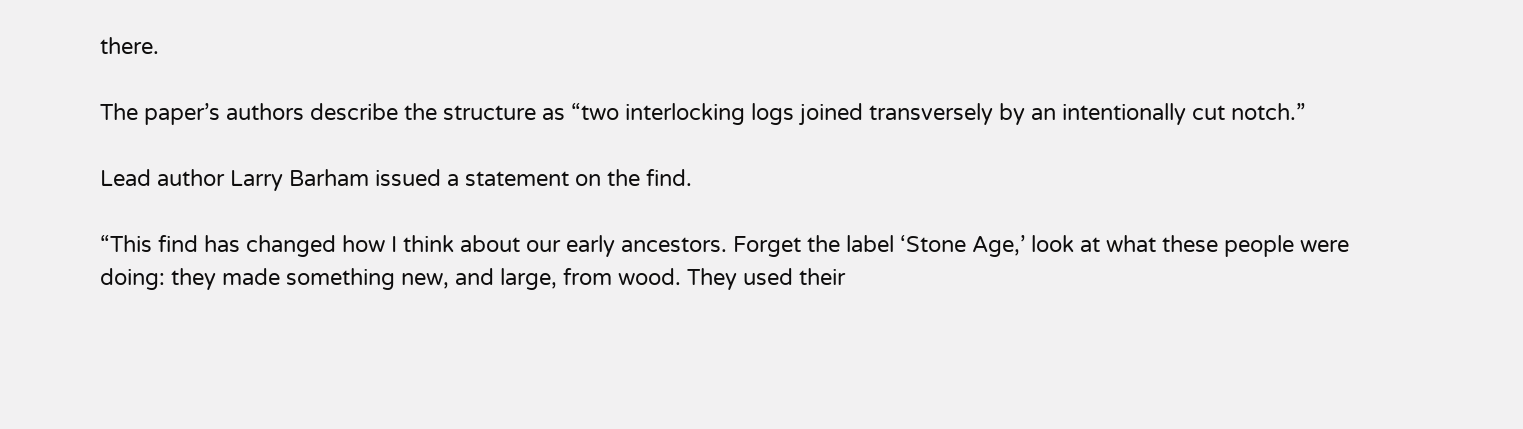there.

The paper’s authors describe the structure as “two interlocking logs joined transversely by an intentionally cut notch.”

Lead author Larry Barham issued a statement on the find.

“This find has changed how I think about our early ancestors. Forget the label ‘Stone Age,’ look at what these people were doing: they made something new, and large, from wood. They used their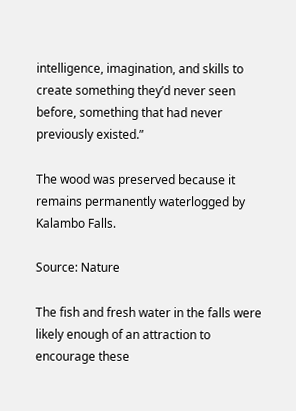intelligence, imagination, and skills to create something they’d never seen before, something that had never previously existed.”

The wood was preserved because it remains permanently waterlogged by Kalambo Falls.

Source: Nature

The fish and fresh water in the falls were likely enough of an attraction to encourage these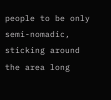people to be only semi-nomadic, sticking around the area long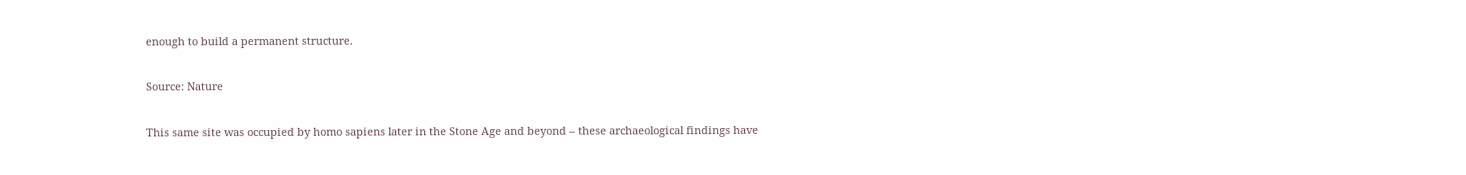enough to build a permanent structure.

Source: Nature

This same site was occupied by homo sapiens later in the Stone Age and beyond – these archaeological findings have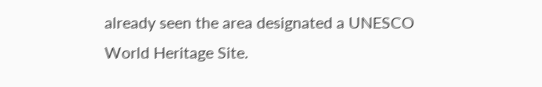already seen the area designated a UNESCO World Heritage Site.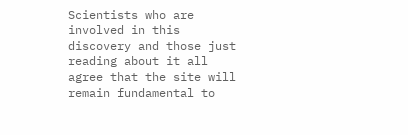Scientists who are involved in this discovery and those just reading about it all agree that the site will remain fundamental to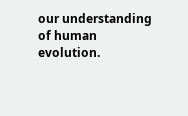our understanding of human evolution.